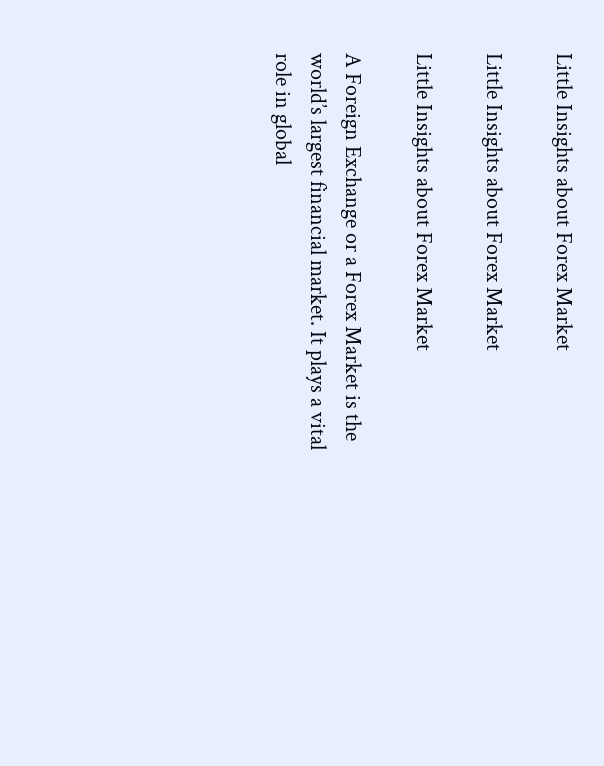Little Insights about Forex Market

Little Insights about Forex Market

Little Insights about Forex Market

A Foreign Exchange or a Forex Market is the world’s largest financial market. It plays a vital role in global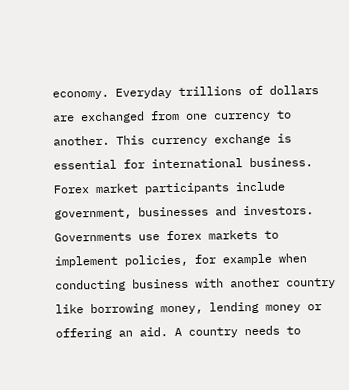economy. Everyday trillions of dollars are exchanged from one currency to another. This currency exchange is essential for international business. Forex market participants include government, businesses and investors. Governments use forex markets to implement policies, for example when conducting business with another country like borrowing money, lending money or offering an aid. A country needs to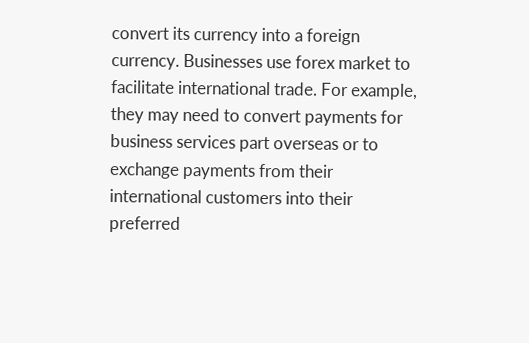convert its currency into a foreign currency. Businesses use forex market to facilitate international trade. For example, they may need to convert payments for business services part overseas or to exchange payments from their international customers into their preferred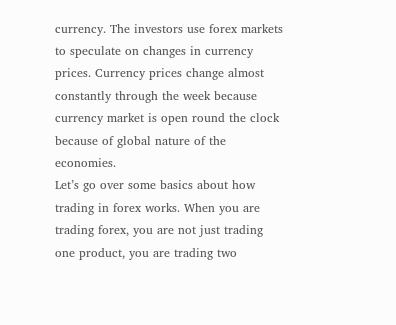currency. The investors use forex markets to speculate on changes in currency prices. Currency prices change almost constantly through the week because currency market is open round the clock because of global nature of the economies.
Let’s go over some basics about how trading in forex works. When you are trading forex, you are not just trading one product, you are trading two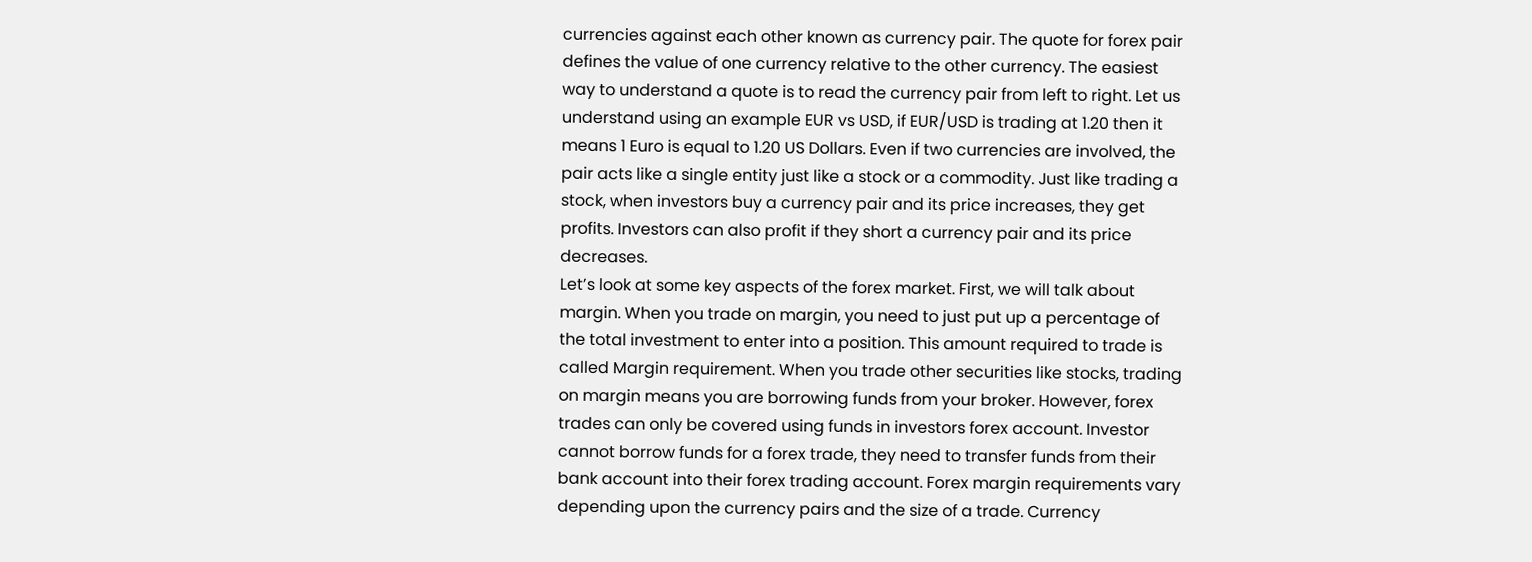currencies against each other known as currency pair. The quote for forex pair defines the value of one currency relative to the other currency. The easiest way to understand a quote is to read the currency pair from left to right. Let us understand using an example EUR vs USD, if EUR/USD is trading at 1.20 then it means 1 Euro is equal to 1.20 US Dollars. Even if two currencies are involved, the pair acts like a single entity just like a stock or a commodity. Just like trading a stock, when investors buy a currency pair and its price increases, they get profits. Investors can also profit if they short a currency pair and its price decreases.
Let’s look at some key aspects of the forex market. First, we will talk about margin. When you trade on margin, you need to just put up a percentage of the total investment to enter into a position. This amount required to trade is called Margin requirement. When you trade other securities like stocks, trading on margin means you are borrowing funds from your broker. However, forex trades can only be covered using funds in investors forex account. Investor cannot borrow funds for a forex trade, they need to transfer funds from their bank account into their forex trading account. Forex margin requirements vary depending upon the currency pairs and the size of a trade. Currency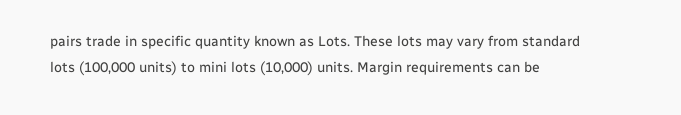pairs trade in specific quantity known as Lots. These lots may vary from standard lots (100,000 units) to mini lots (10,000) units. Margin requirements can be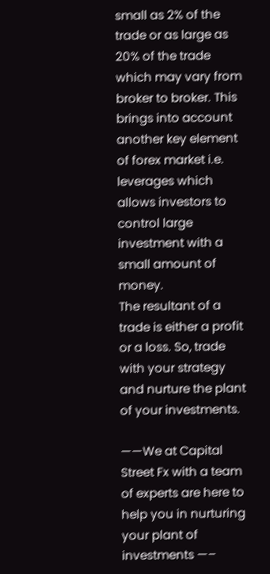small as 2% of the trade or as large as 20% of the trade which may vary from broker to broker. This brings into account another key element of forex market i.e. leverages which allows investors to control large investment with a small amount of money.
The resultant of a trade is either a profit or a loss. So, trade with your strategy and nurture the plant of your investments.

——We at Capital Street Fx with a team of experts are here to help you in nurturing your plant of investments —–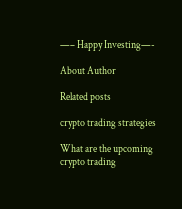—– Happy Investing—-

About Author

Related posts

crypto trading strategies

What are the upcoming crypto trading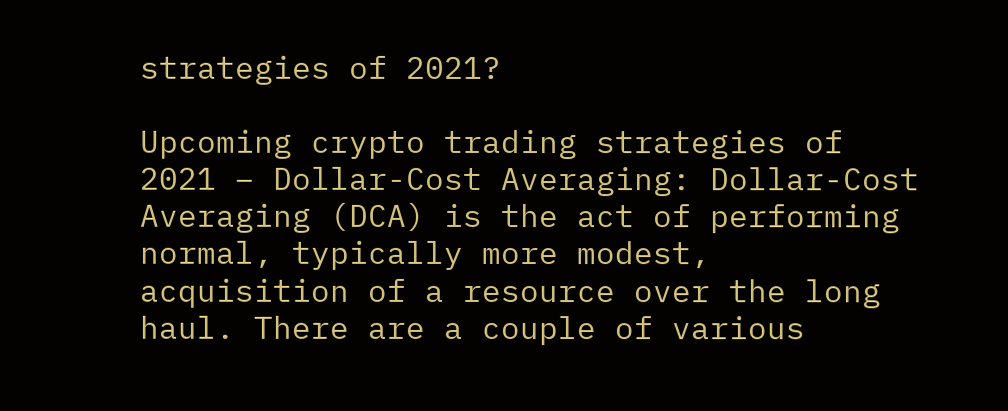strategies of 2021?

Upcoming crypto trading strategies of 2021 – Dollar-Cost Averaging: Dollar-Cost Averaging (DCA) is the act of performing normal, typically more modest, acquisition of a resource over the long haul. There are a couple of various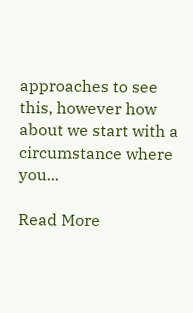approaches to see this, however how about we start with a circumstance where you...

Read More